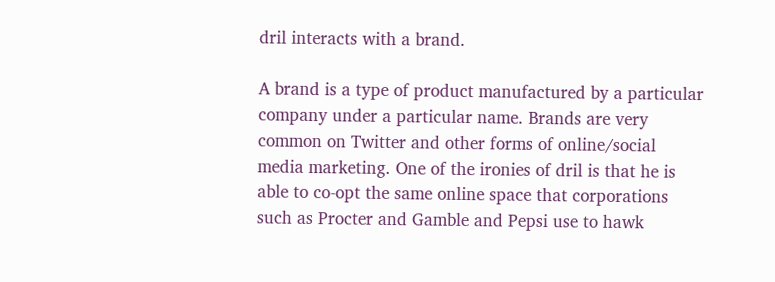dril interacts with a brand.

A brand is a type of product manufactured by a particular company under a particular name. Brands are very common on Twitter and other forms of online/social media marketing. One of the ironies of dril is that he is able to co-opt the same online space that corporations such as Procter and Gamble and Pepsi use to hawk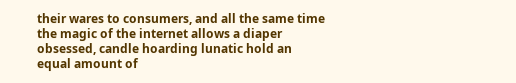their wares to consumers, and all the same time the magic of the internet allows a diaper obsessed, candle hoarding lunatic hold an equal amount of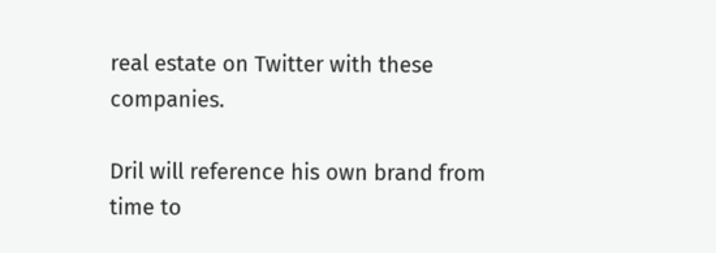real estate on Twitter with these companies.

Dril will reference his own brand from time to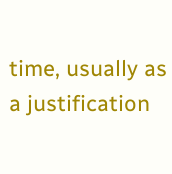time, usually as a justification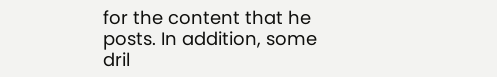for the content that he posts. In addition, some dril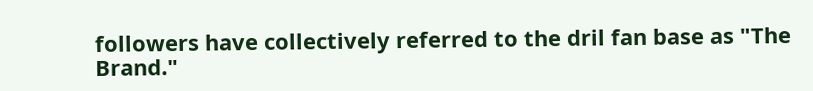followers have collectively referred to the dril fan base as "The Brand."